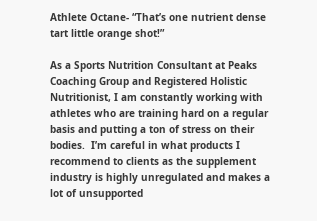Athlete Octane- “That’s one nutrient dense tart little orange shot!”

As a Sports Nutrition Consultant at Peaks Coaching Group and Registered Holistic Nutritionist, I am constantly working with athletes who are training hard on a regular basis and putting a ton of stress on their bodies.  I’m careful in what products I recommend to clients as the supplement industry is highly unregulated and makes a lot of unsupported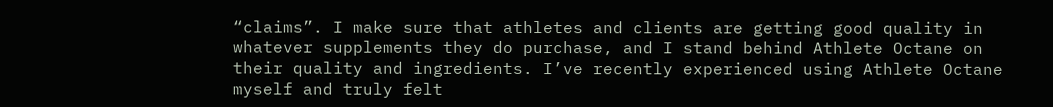“claims”. I make sure that athletes and clients are getting good quality in whatever supplements they do purchase, and I stand behind Athlete Octane on their quality and ingredients. I’ve recently experienced using Athlete Octane myself and truly felt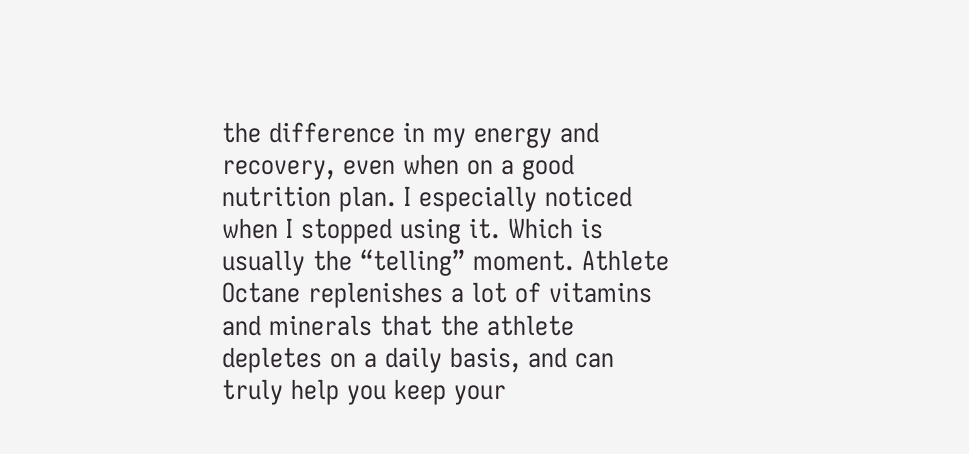the difference in my energy and recovery, even when on a good nutrition plan. I especially noticed when I stopped using it. Which is usually the “telling” moment. Athlete Octane replenishes a lot of vitamins and minerals that the athlete depletes on a daily basis, and can truly help you keep your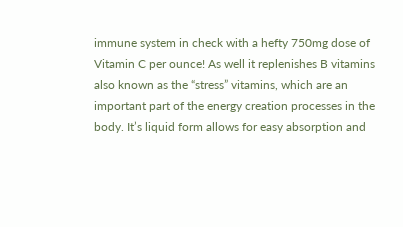immune system in check with a hefty 750mg dose of Vitamin C per ounce! As well it replenishes B vitamins also known as the “stress” vitamins, which are an important part of the energy creation processes in the body. It’s liquid form allows for easy absorption and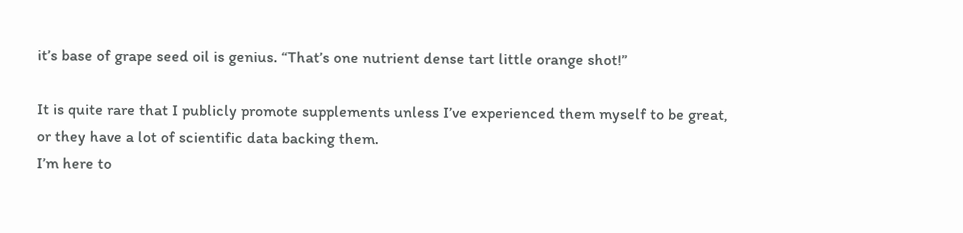it’s base of grape seed oil is genius. “That’s one nutrient dense tart little orange shot!”

It is quite rare that I publicly promote supplements unless I’ve experienced them myself to be great, or they have a lot of scientific data backing them.
I’m here to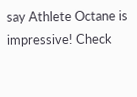say Athlete Octane is impressive! Check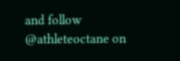and follow @athleteoctane on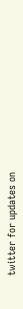twitter for updates on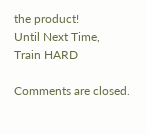the product!
Until Next Time,
Train HARD

Comments are closed.